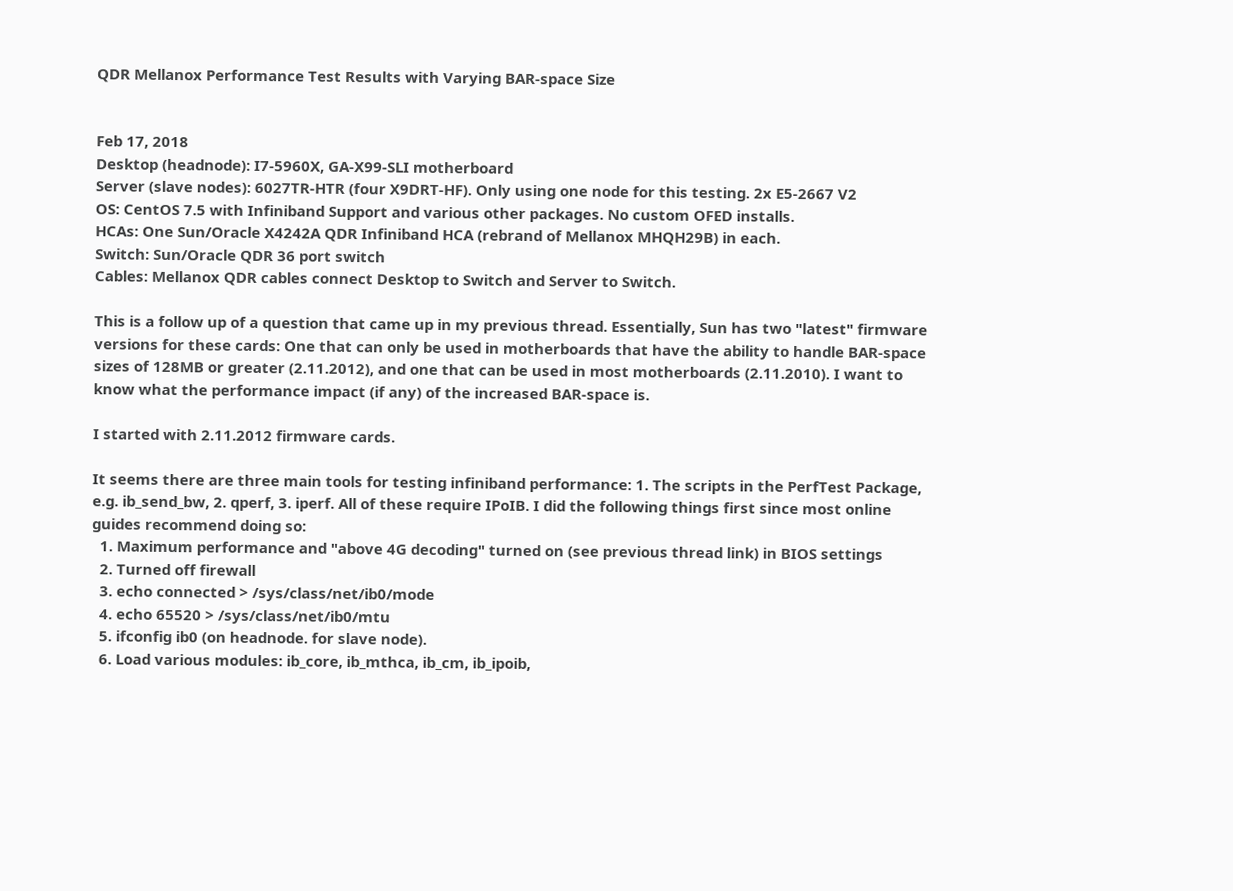QDR Mellanox Performance Test Results with Varying BAR-space Size


Feb 17, 2018
Desktop (headnode): I7-5960X, GA-X99-SLI motherboard
Server (slave nodes): 6027TR-HTR (four X9DRT-HF). Only using one node for this testing. 2x E5-2667 V2
OS: CentOS 7.5 with Infiniband Support and various other packages. No custom OFED installs.
HCAs: One Sun/Oracle X4242A QDR Infiniband HCA (rebrand of Mellanox MHQH29B) in each.
Switch: Sun/Oracle QDR 36 port switch
Cables: Mellanox QDR cables connect Desktop to Switch and Server to Switch.

This is a follow up of a question that came up in my previous thread. Essentially, Sun has two "latest" firmware versions for these cards: One that can only be used in motherboards that have the ability to handle BAR-space sizes of 128MB or greater (2.11.2012), and one that can be used in most motherboards (2.11.2010). I want to know what the performance impact (if any) of the increased BAR-space is.

I started with 2.11.2012 firmware cards.

It seems there are three main tools for testing infiniband performance: 1. The scripts in the PerfTest Package, e.g. ib_send_bw, 2. qperf, 3. iperf. All of these require IPoIB. I did the following things first since most online guides recommend doing so:
  1. Maximum performance and "above 4G decoding" turned on (see previous thread link) in BIOS settings
  2. Turned off firewall
  3. echo connected > /sys/class/net/ib0/mode
  4. echo 65520 > /sys/class/net/ib0/mtu
  5. ifconfig ib0 (on headnode. for slave node).
  6. Load various modules: ib_core, ib_mthca, ib_cm, ib_ipoib,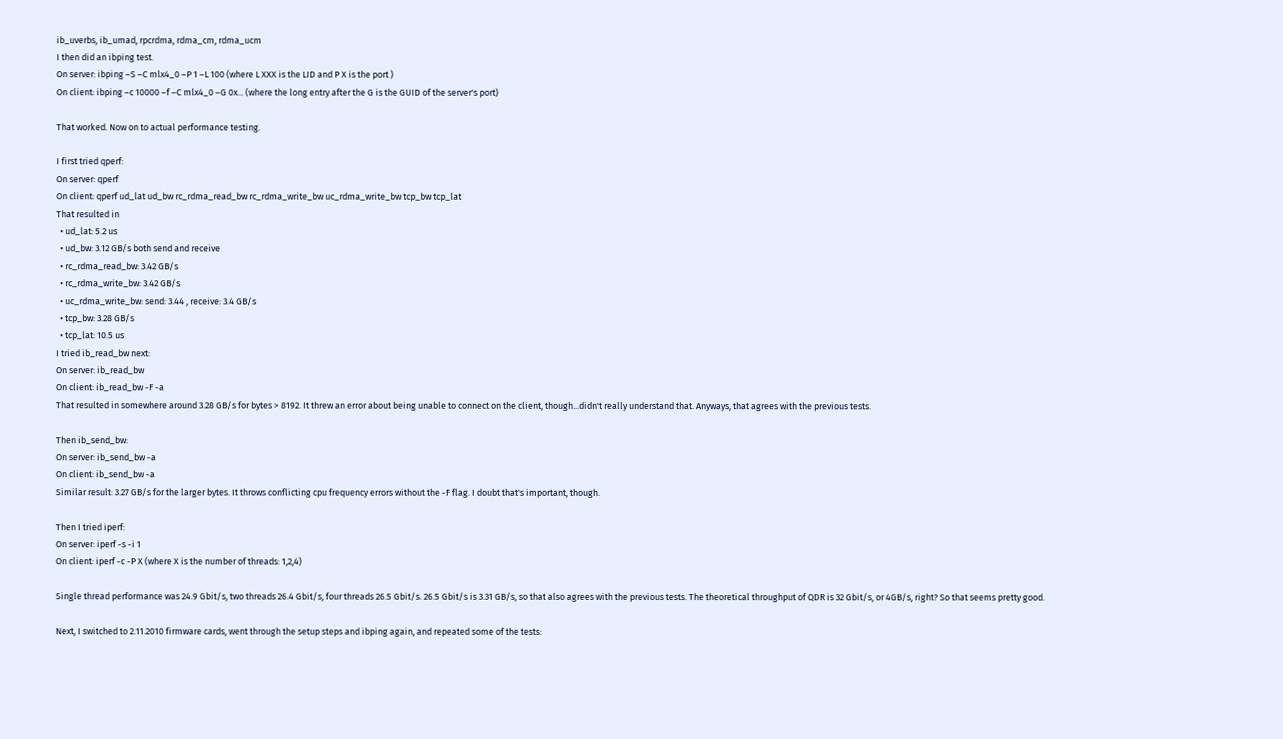ib_uverbs, ib_umad, rpcrdma, rdma_cm, rdma_ucm
I then did an ibping test.
On server: ibping –S –C mlx4_0 –P 1 –L 100 (where L XXX is the LID and P X is the port )
On client: ibping –c 10000 –f –C mlx4_0 –G 0x... (where the long entry after the G is the GUID of the server's port)

That worked. Now on to actual performance testing.

I first tried qperf:
On server: qperf
On client: qperf ud_lat ud_bw rc_rdma_read_bw rc_rdma_write_bw uc_rdma_write_bw tcp_bw tcp_lat
That resulted in
  • ud_lat: 5.2 us
  • ud_bw: 3.12 GB/s both send and receive
  • rc_rdma_read_bw: 3.42 GB/s
  • rc_rdma_write_bw: 3.42 GB/s
  • uc_rdma_write_bw: send: 3.44 , receive: 3.4 GB/s
  • tcp_bw: 3.28 GB/s
  • tcp_lat: 10.5 us
I tried ib_read_bw next:
On server: ib_read_bw
On client: ib_read_bw -F -a
That resulted in somewhere around 3.28 GB/s for bytes > 8192. It threw an error about being unable to connect on the client, though...didn't really understand that. Anyways, that agrees with the previous tests.

Then ib_send_bw:
On server: ib_send_bw -a
On client: ib_send_bw -a
Similar result: 3.27 GB/s for the larger bytes. It throws conflicting cpu frequency errors without the -F flag. I doubt that's important, though.

Then I tried iperf:
On server: iperf -s -i 1
On client: iperf -c -P X (where X is the number of threads: 1,2,4)

Single thread performance was 24.9 Gbit/s, two threads 26.4 Gbit/s, four threads 26.5 Gbit/s. 26.5 Gbit/s is 3.31 GB/s, so that also agrees with the previous tests. The theoretical throughput of QDR is 32 Gbit/s, or 4GB/s, right? So that seems pretty good.

Next, I switched to 2.11.2010 firmware cards, went through the setup steps and ibping again, and repeated some of the tests: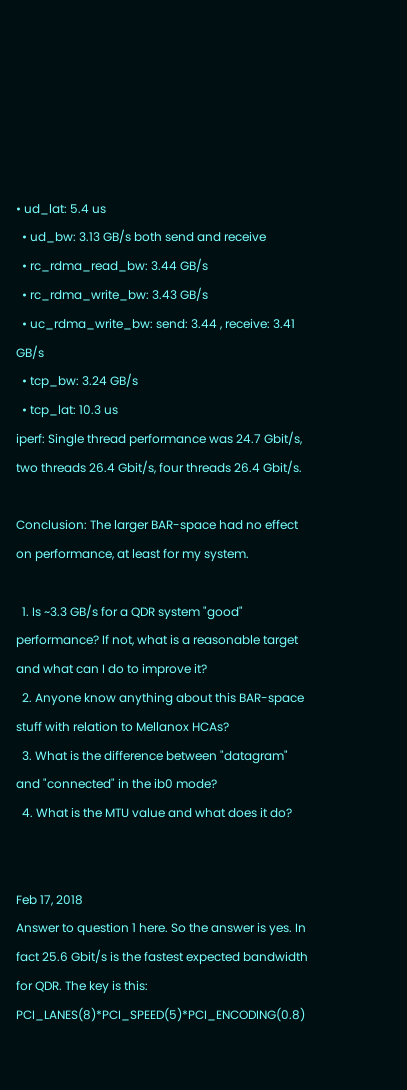• ud_lat: 5.4 us
  • ud_bw: 3.13 GB/s both send and receive
  • rc_rdma_read_bw: 3.44 GB/s
  • rc_rdma_write_bw: 3.43 GB/s
  • uc_rdma_write_bw: send: 3.44 , receive: 3.41 GB/s
  • tcp_bw: 3.24 GB/s
  • tcp_lat: 10.3 us
iperf: Single thread performance was 24.7 Gbit/s, two threads 26.4 Gbit/s, four threads 26.4 Gbit/s.

Conclusion: The larger BAR-space had no effect on performance, at least for my system.

  1. Is ~3.3 GB/s for a QDR system "good" performance? If not, what is a reasonable target and what can I do to improve it?
  2. Anyone know anything about this BAR-space stuff with relation to Mellanox HCAs?
  3. What is the difference between "datagram" and "connected" in the ib0 mode?
  4. What is the MTU value and what does it do?


Feb 17, 2018
Answer to question 1 here. So the answer is yes. In fact 25.6 Gbit/s is the fastest expected bandwidth for QDR. The key is this: PCI_LANES(8)*PCI_SPEED(5)*PCI_ENCODING(0.8)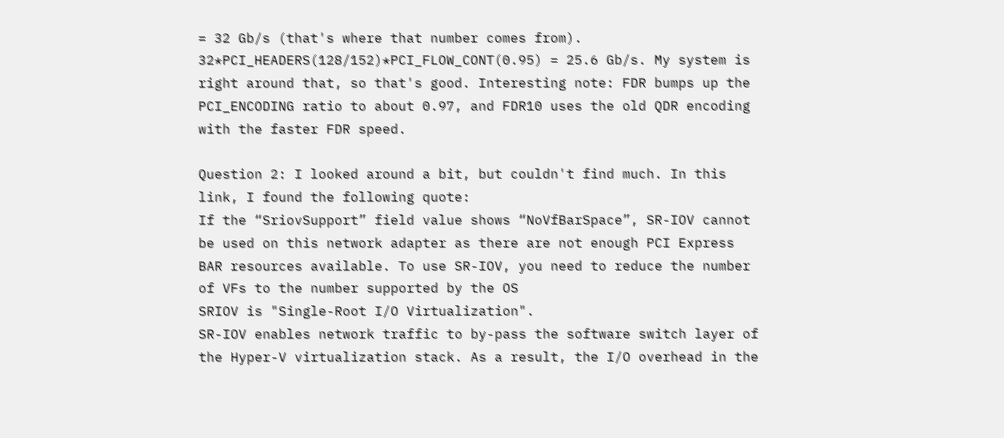= 32 Gb/s (that's where that number comes from). 32*PCI_HEADERS(128/152)*PCI_FLOW_CONT(0.95) = 25.6 Gb/s. My system is right around that, so that's good. Interesting note: FDR bumps up the PCI_ENCODING ratio to about 0.97, and FDR10 uses the old QDR encoding with the faster FDR speed.

Question 2: I looked around a bit, but couldn't find much. In this link, I found the following quote:
If the “SriovSupport” field value shows “NoVfBarSpace”, SR-IOV cannot be used on this network adapter as there are not enough PCI Express BAR resources available. To use SR-IOV, you need to reduce the number of VFs to the number supported by the OS
SRIOV is "Single-Root I/O Virtualization".
SR-IOV enables network traffic to by-pass the software switch layer of the Hyper-V virtualization stack. As a result, the I/O overhead in the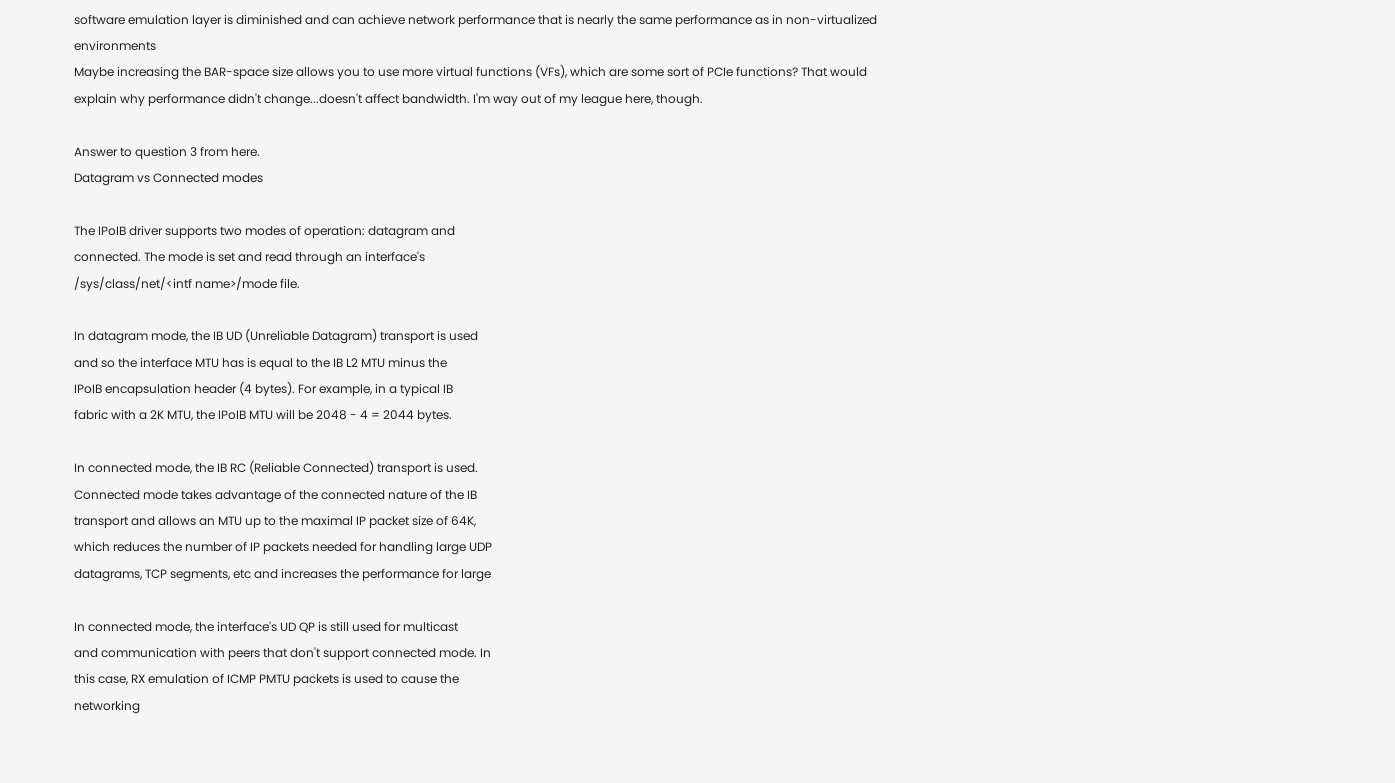software emulation layer is diminished and can achieve network performance that is nearly the same performance as in non-virtualized environments
Maybe increasing the BAR-space size allows you to use more virtual functions (VFs), which are some sort of PCIe functions? That would explain why performance didn't change...doesn't affect bandwidth. I'm way out of my league here, though.

Answer to question 3 from here.
Datagram vs Connected modes

The IPoIB driver supports two modes of operation: datagram and
connected. The mode is set and read through an interface's
/sys/class/net/<intf name>/mode file.

In datagram mode, the IB UD (Unreliable Datagram) transport is used
and so the interface MTU has is equal to the IB L2 MTU minus the
IPoIB encapsulation header (4 bytes). For example, in a typical IB
fabric with a 2K MTU, the IPoIB MTU will be 2048 - 4 = 2044 bytes.

In connected mode, the IB RC (Reliable Connected) transport is used.
Connected mode takes advantage of the connected nature of the IB
transport and allows an MTU up to the maximal IP packet size of 64K,
which reduces the number of IP packets needed for handling large UDP
datagrams, TCP segments, etc and increases the performance for large

In connected mode, the interface's UD QP is still used for multicast
and communication with peers that don't support connected mode. In
this case, RX emulation of ICMP PMTU packets is used to cause the
networking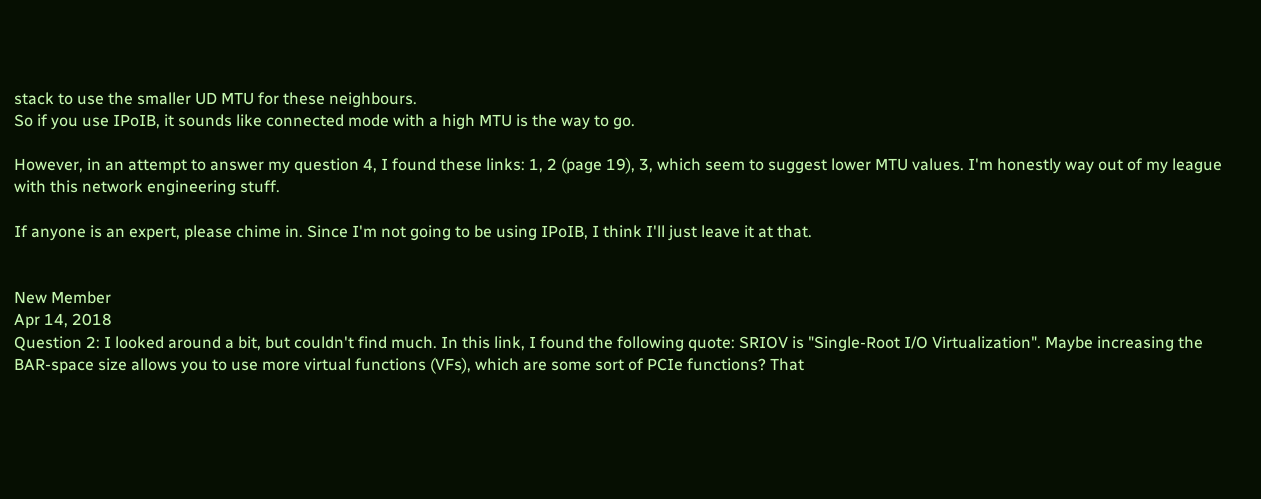stack to use the smaller UD MTU for these neighbours.
So if you use IPoIB, it sounds like connected mode with a high MTU is the way to go.

However, in an attempt to answer my question 4, I found these links: 1, 2 (page 19), 3, which seem to suggest lower MTU values. I'm honestly way out of my league with this network engineering stuff.

If anyone is an expert, please chime in. Since I'm not going to be using IPoIB, I think I'll just leave it at that.


New Member
Apr 14, 2018
Question 2: I looked around a bit, but couldn't find much. In this link, I found the following quote: SRIOV is "Single-Root I/O Virtualization". Maybe increasing the BAR-space size allows you to use more virtual functions (VFs), which are some sort of PCIe functions? That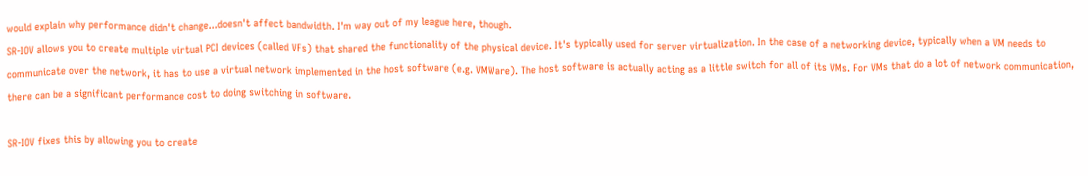would explain why performance didn't change...doesn't affect bandwidth. I'm way out of my league here, though.
SR-IOV allows you to create multiple virtual PCI devices (called VFs) that shared the functionality of the physical device. It's typically used for server virtualization. In the case of a networking device, typically when a VM needs to communicate over the network, it has to use a virtual network implemented in the host software (e.g. VMWare). The host software is actually acting as a little switch for all of its VMs. For VMs that do a lot of network communication, there can be a significant performance cost to doing switching in software.

SR-IOV fixes this by allowing you to create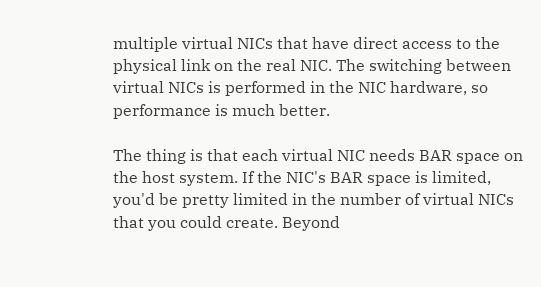multiple virtual NICs that have direct access to the physical link on the real NIC. The switching between virtual NICs is performed in the NIC hardware, so performance is much better.

The thing is that each virtual NIC needs BAR space on the host system. If the NIC's BAR space is limited, you'd be pretty limited in the number of virtual NICs that you could create. Beyond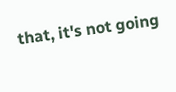that, it's not going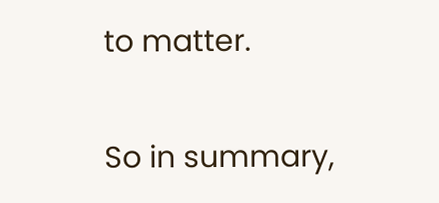to matter.

So in summary,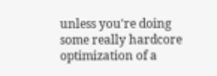unless you're doing some really hardcore optimization of a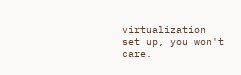virtualization set up, you won't care.